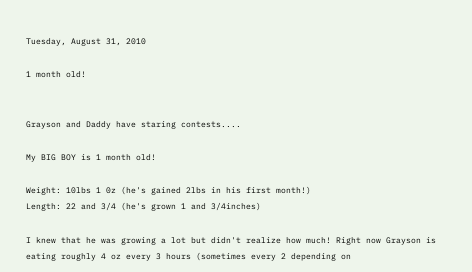Tuesday, August 31, 2010

1 month old!


Grayson and Daddy have staring contests....

My BIG BOY is 1 month old!

Weight: 10lbs 1 0z (he's gained 2lbs in his first month!)
Length: 22 and 3/4 (he's grown 1 and 3/4inches)

I knew that he was growing a lot but didn't realize how much! Right now Grayson is eating roughly 4 oz every 3 hours (sometimes every 2 depending on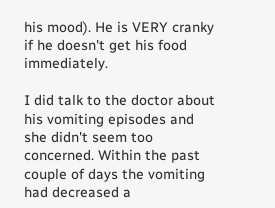his mood). He is VERY cranky if he doesn't get his food immediately.

I did talk to the doctor about his vomiting episodes and she didn't seem too concerned. Within the past couple of days the vomiting had decreased a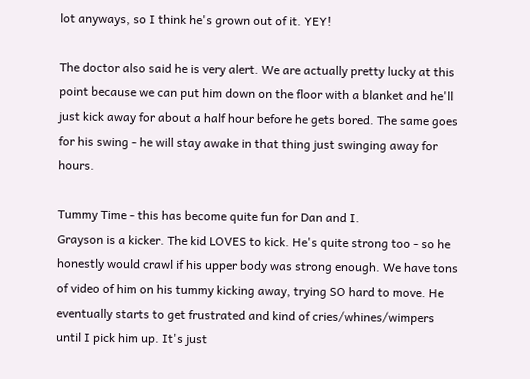lot anyways, so I think he's grown out of it. YEY!

The doctor also said he is very alert. We are actually pretty lucky at this point because we can put him down on the floor with a blanket and he'll just kick away for about a half hour before he gets bored. The same goes for his swing - he will stay awake in that thing just swinging away for hours.

Tummy Time - this has become quite fun for Dan and I.
Grayson is a kicker. The kid LOVES to kick. He's quite strong too - so he honestly would crawl if his upper body was strong enough. We have tons of video of him on his tummy kicking away, trying SO hard to move. He eventually starts to get frustrated and kind of cries/whines/wimpers until I pick him up. It's just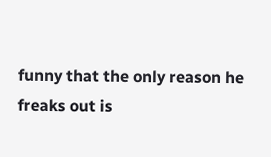funny that the only reason he freaks out is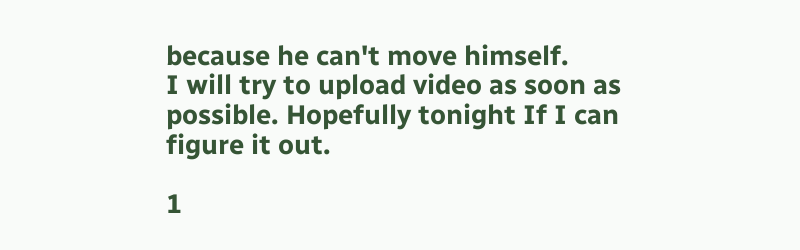because he can't move himself.
I will try to upload video as soon as possible. Hopefully tonight If I can figure it out.

1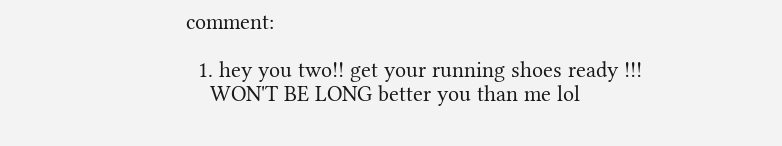comment:

  1. hey you two!! get your running shoes ready !!!
    WON'T BE LONG better you than me lol